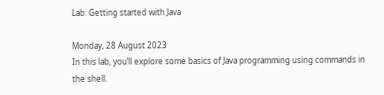Lab: Getting started with Java

Monday, 28 August 2023
In this lab, you’ll explore some basics of Java programming using commands in the shell.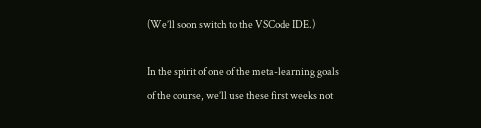(We’ll soon switch to the VSCode IDE.)

In the spirit of one of the meta-learning goals of the course, we’ll use these first weeks not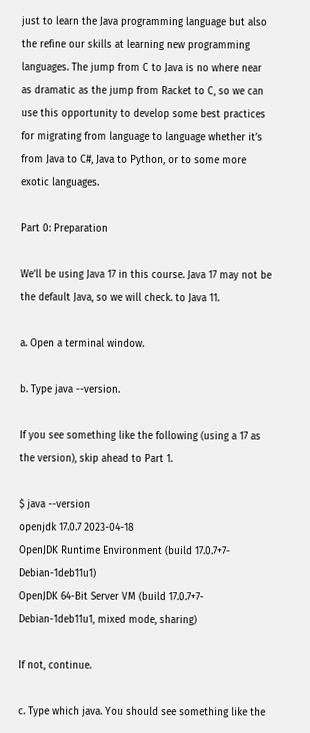just to learn the Java programming language but also the refine our skills at learning new programming languages. The jump from C to Java is no where near as dramatic as the jump from Racket to C, so we can use this opportunity to develop some best practices for migrating from language to language whether it’s from Java to C#, Java to Python, or to some more exotic languages.

Part 0: Preparation

We’ll be using Java 17 in this course. Java 17 may not be the default Java, so we will check. to Java 11.

a. Open a terminal window.

b. Type java --version.

If you see something like the following (using a 17 as the version), skip ahead to Part 1.

$ java --version
openjdk 17.0.7 2023-04-18
OpenJDK Runtime Environment (build 17.0.7+7-Debian-1deb11u1)
OpenJDK 64-Bit Server VM (build 17.0.7+7-Debian-1deb11u1, mixed mode, sharing)

If not, continue.

c. Type which java. You should see something like the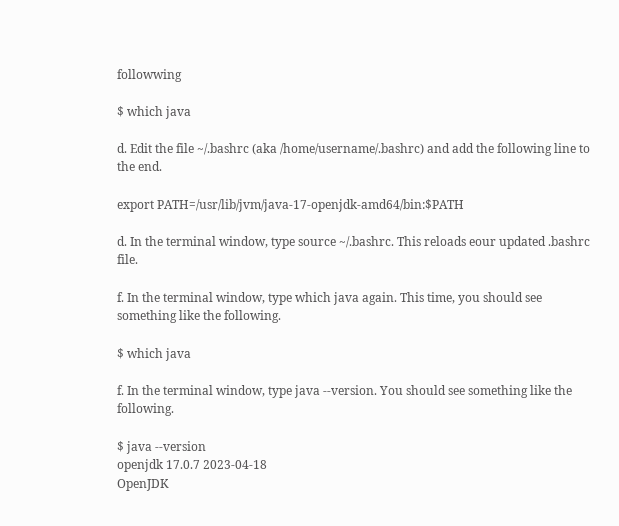followwing

$ which java

d. Edit the file ~/.bashrc (aka /home/username/.bashrc) and add the following line to the end.

export PATH=/usr/lib/jvm/java-17-openjdk-amd64/bin:$PATH

d. In the terminal window, type source ~/.bashrc. This reloads eour updated .bashrc file.

f. In the terminal window, type which java again. This time, you should see something like the following.

$ which java

f. In the terminal window, type java --version. You should see something like the following.

$ java --version
openjdk 17.0.7 2023-04-18
OpenJDK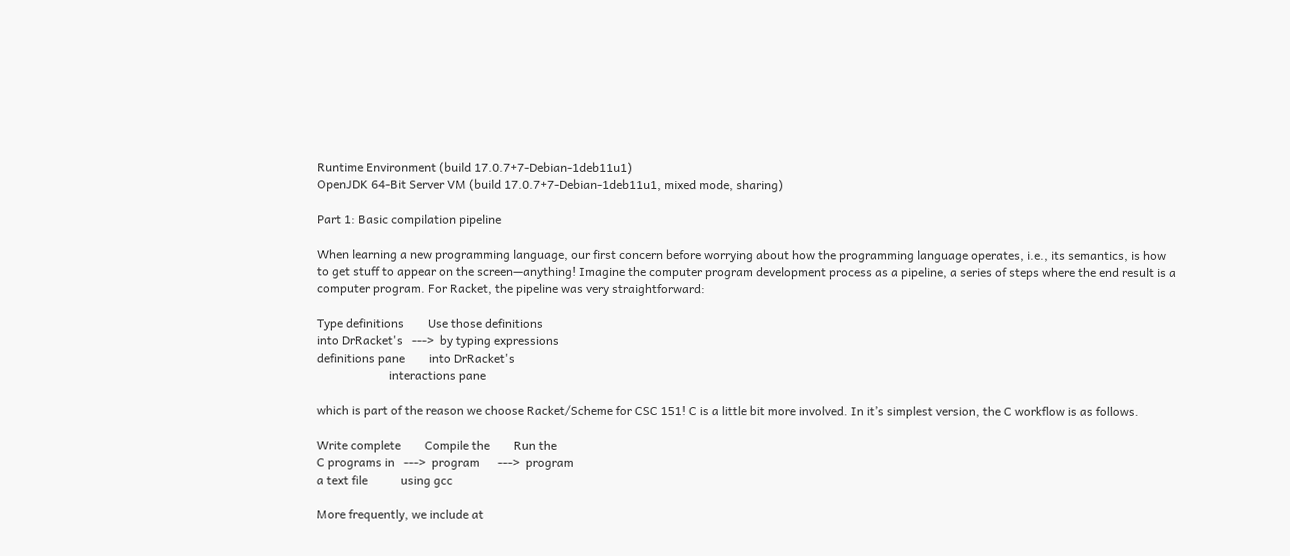Runtime Environment (build 17.0.7+7-Debian-1deb11u1)
OpenJDK 64-Bit Server VM (build 17.0.7+7-Debian-1deb11u1, mixed mode, sharing)

Part 1: Basic compilation pipeline

When learning a new programming language, our first concern before worrying about how the programming language operates, i.e., its semantics, is how to get stuff to appear on the screen—anything! Imagine the computer program development process as a pipeline, a series of steps where the end result is a computer program. For Racket, the pipeline was very straightforward:

Type definitions        Use those definitions
into DrRacket's   --->  by typing expressions
definitions pane        into DrRacket's
                        interactions pane

which is part of the reason we choose Racket/Scheme for CSC 151! C is a little bit more involved. In it’s simplest version, the C workflow is as follows.

Write complete        Compile the        Run the
C programs in   --->  program      --->  program
a text file           using gcc

More frequently, we include at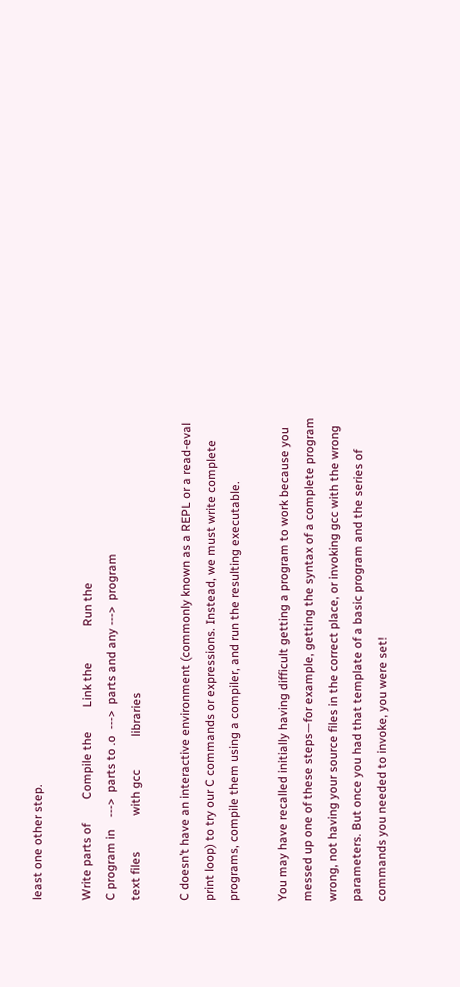least one other step.

Write parts of        Compile the        Link the            Run the
C program in    --->  parts to .o  --->  parts and any --->  program
text files            with gcc           libraries

C doesn’t have an interactive environment (commonly known as a REPL or a read-eval print loop) to try our C commands or expressions. Instead, we must write complete programs, compile them using a compiler, and run the resulting executable.

You may have recalled initially having difficult getting a program to work because you messed up one of these steps—for example, getting the syntax of a complete program wrong, not having your source files in the correct place, or invoking gcc with the wrong parameters. But once you had that template of a basic program and the series of commands you needed to invoke, you were set!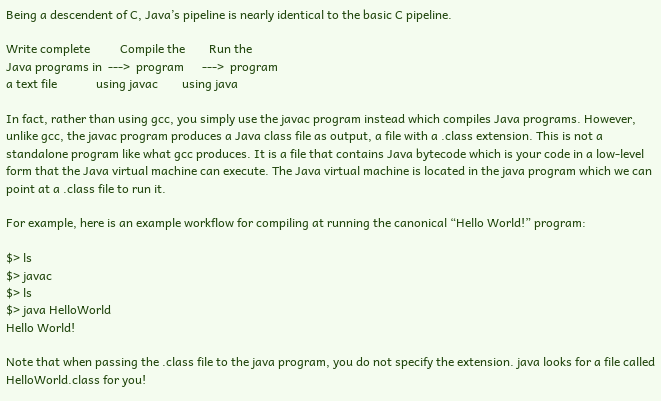Being a descendent of C, Java’s pipeline is nearly identical to the basic C pipeline.

Write complete          Compile the        Run the
Java programs in  --->  program      --->  program
a text file             using javac        using java

In fact, rather than using gcc, you simply use the javac program instead which compiles Java programs. However, unlike gcc, the javac program produces a Java class file as output, a file with a .class extension. This is not a standalone program like what gcc produces. It is a file that contains Java bytecode which is your code in a low-level form that the Java virtual machine can execute. The Java virtual machine is located in the java program which we can point at a .class file to run it.

For example, here is an example workflow for compiling at running the canonical “Hello World!” program:

$> ls
$> javac
$> ls
$> java HelloWorld
Hello World!

Note that when passing the .class file to the java program, you do not specify the extension. java looks for a file called HelloWorld.class for you!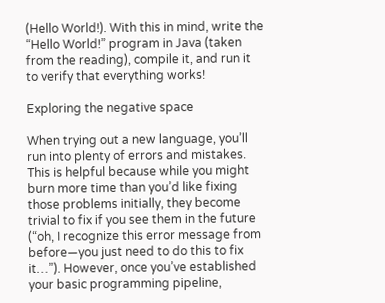(Hello World!). With this in mind, write the “Hello World!” program in Java (taken from the reading), compile it, and run it to verify that everything works!

Exploring the negative space

When trying out a new language, you’ll run into plenty of errors and mistakes. This is helpful because while you might burn more time than you’d like fixing those problems initially, they become trivial to fix if you see them in the future (“oh, I recognize this error message from before—you just need to do this to fix it…”). However, once you’ve established your basic programming pipeline,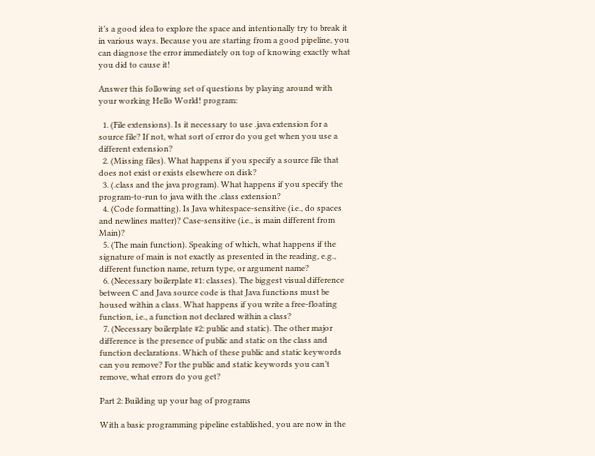it’s a good idea to explore the space and intentionally try to break it in various ways. Because you are starting from a good pipeline, you can diagnose the error immediately on top of knowing exactly what you did to cause it!

Answer this following set of questions by playing around with your working Hello World! program:

  1. (File extensions). Is it necessary to use .java extension for a source file? If not, what sort of error do you get when you use a different extension?
  2. (Missing files). What happens if you specify a source file that does not exist or exists elsewhere on disk?
  3. (.class and the java program). What happens if you specify the program-to-run to java with the .class extension?
  4. (Code formatting). Is Java whitespace-sensitive (i.e., do spaces and newlines matter)? Case-sensitive (i.e., is main different from Main)?
  5. (The main function). Speaking of which, what happens if the signature of main is not exactly as presented in the reading, e.g., different function name, return type, or argument name?
  6. (Necessary boilerplate #1: classes). The biggest visual difference between C and Java source code is that Java functions must be housed within a class. What happens if you write a free-floating function, i.e., a function not declared within a class?
  7. (Necessary boilerplate #2: public and static). The other major difference is the presence of public and static on the class and function declarations. Which of these public and static keywords can you remove? For the public and static keywords you can’t remove, what errors do you get?

Part 2: Building up your bag of programs

With a basic programming pipeline established, you are now in the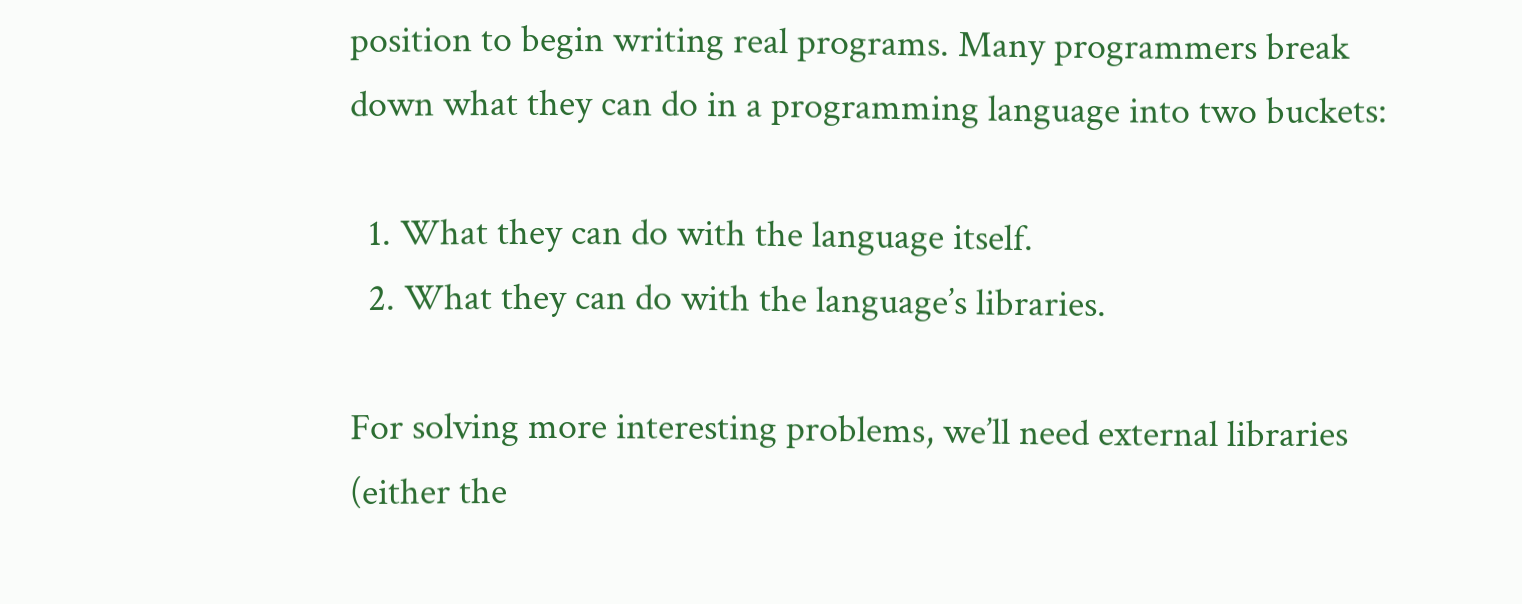position to begin writing real programs. Many programmers break down what they can do in a programming language into two buckets:

  1. What they can do with the language itself.
  2. What they can do with the language’s libraries.

For solving more interesting problems, we’ll need external libraries (either the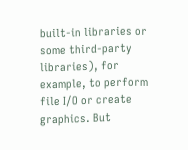built-in libraries or some third-party libraries), for example, to perform file I/O or create graphics. But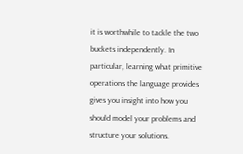it is worthwhile to tackle the two buckets independently. In particular, learning what primitive operations the language provides gives you insight into how you should model your problems and structure your solutions.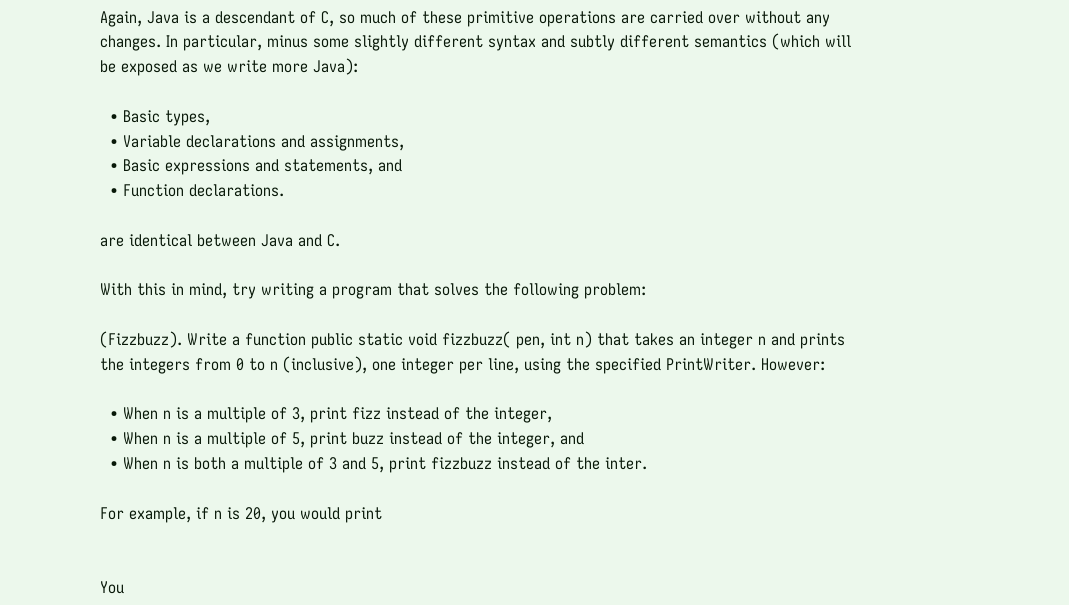Again, Java is a descendant of C, so much of these primitive operations are carried over without any changes. In particular, minus some slightly different syntax and subtly different semantics (which will be exposed as we write more Java):

  • Basic types,
  • Variable declarations and assignments,
  • Basic expressions and statements, and
  • Function declarations.

are identical between Java and C.

With this in mind, try writing a program that solves the following problem:

(Fizzbuzz). Write a function public static void fizzbuzz( pen, int n) that takes an integer n and prints the integers from 0 to n (inclusive), one integer per line, using the specified PrintWriter. However:

  • When n is a multiple of 3, print fizz instead of the integer,
  • When n is a multiple of 5, print buzz instead of the integer, and
  • When n is both a multiple of 3 and 5, print fizzbuzz instead of the inter.

For example, if n is 20, you would print


You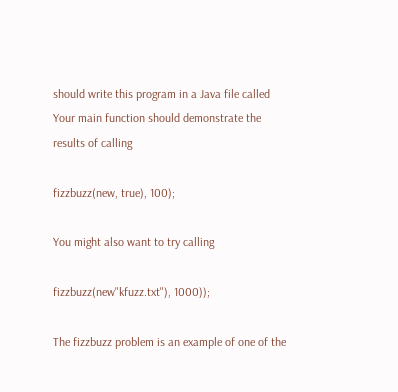should write this program in a Java file called Your main function should demonstrate the results of calling

fizzbuzz(new, true), 100);

You might also want to try calling

fizzbuzz(new"kfuzz.txt"), 1000));

The fizzbuzz problem is an example of one of the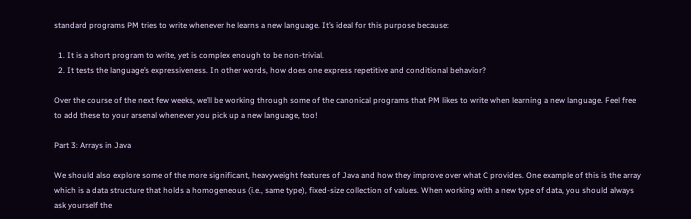standard programs PM tries to write whenever he learns a new language. It’s ideal for this purpose because:

  1. It is a short program to write, yet is complex enough to be non-trivial.
  2. It tests the language’s expressiveness. In other words, how does one express repetitive and conditional behavior?

Over the course of the next few weeks, we’ll be working through some of the canonical programs that PM likes to write when learning a new language. Feel free to add these to your arsenal whenever you pick up a new language, too!

Part 3: Arrays in Java

We should also explore some of the more significant, heavyweight features of Java and how they improve over what C provides. One example of this is the array which is a data structure that holds a homogeneous (i.e., same type), fixed-size collection of values. When working with a new type of data, you should always ask yourself the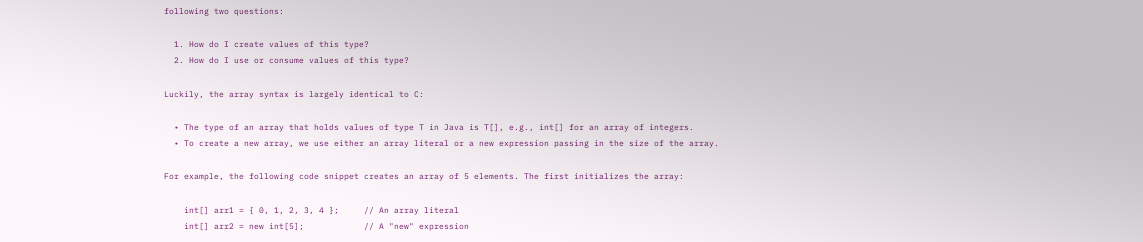following two questions:

  1. How do I create values of this type?
  2. How do I use or consume values of this type?

Luckily, the array syntax is largely identical to C:

  • The type of an array that holds values of type T in Java is T[], e.g., int[] for an array of integers.
  • To create a new array, we use either an array literal or a new expression passing in the size of the array.

For example, the following code snippet creates an array of 5 elements. The first initializes the array:

    int[] arr1 = { 0, 1, 2, 3, 4 };     // An array literal
    int[] arr2 = new int[5];            // A "new" expression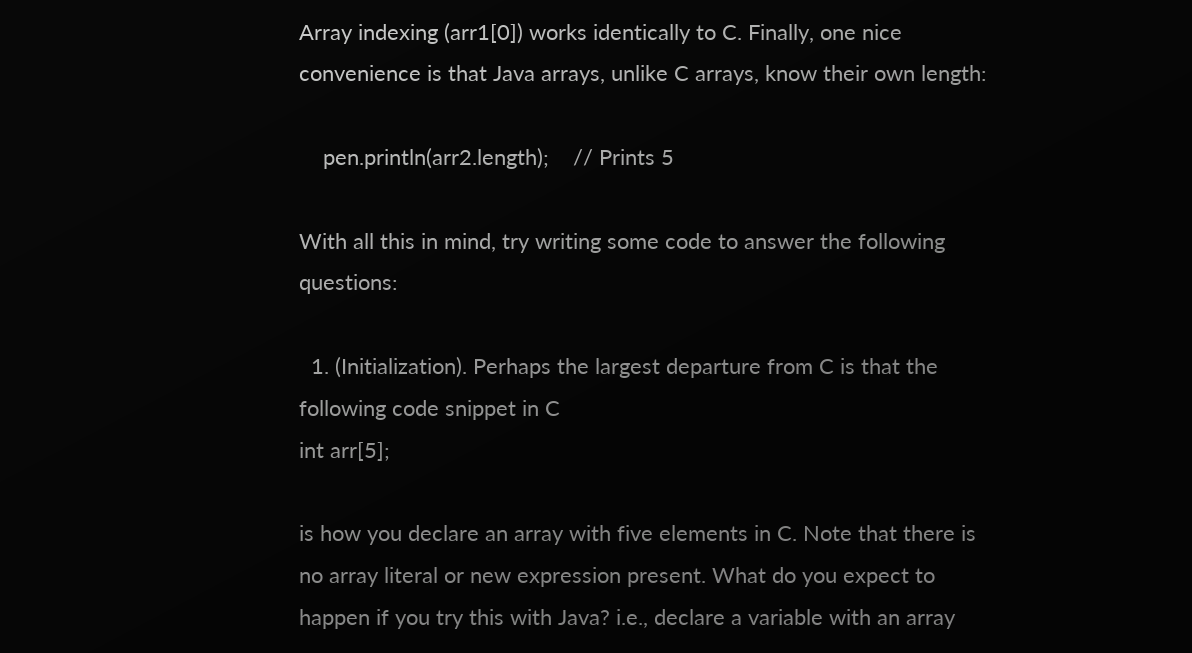Array indexing (arr1[0]) works identically to C. Finally, one nice convenience is that Java arrays, unlike C arrays, know their own length:

    pen.println(arr2.length);    // Prints 5

With all this in mind, try writing some code to answer the following questions:

  1. (Initialization). Perhaps the largest departure from C is that the following code snippet in C
int arr[5];

is how you declare an array with five elements in C. Note that there is no array literal or new expression present. What do you expect to happen if you try this with Java? i.e., declare a variable with an array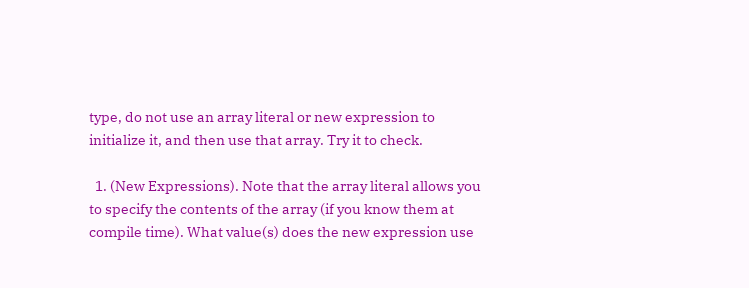type, do not use an array literal or new expression to initialize it, and then use that array. Try it to check.

  1. (New Expressions). Note that the array literal allows you to specify the contents of the array (if you know them at compile time). What value(s) does the new expression use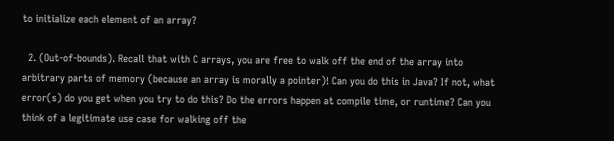to initialize each element of an array?

  2. (Out-of-bounds). Recall that with C arrays, you are free to walk off the end of the array into arbitrary parts of memory (because an array is morally a pointer)! Can you do this in Java? If not, what error(s) do you get when you try to do this? Do the errors happen at compile time, or runtime? Can you think of a legitimate use case for walking off the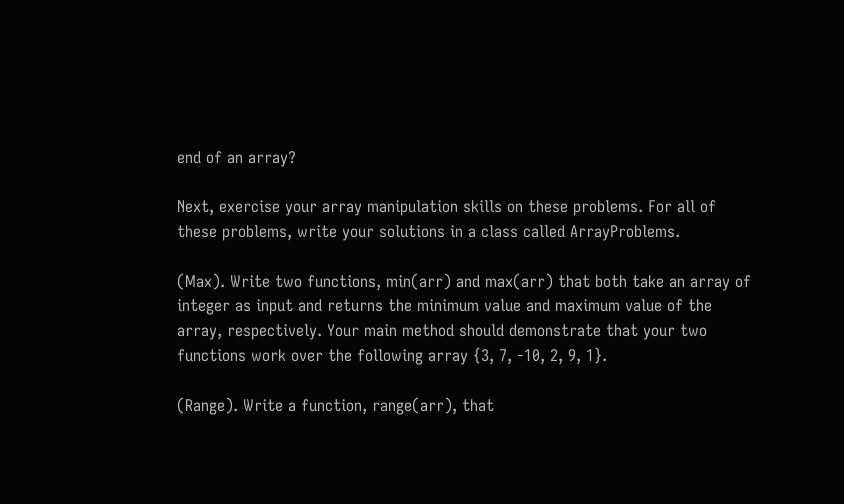end of an array?

Next, exercise your array manipulation skills on these problems. For all of these problems, write your solutions in a class called ArrayProblems.

(Max). Write two functions, min(arr) and max(arr) that both take an array of integer as input and returns the minimum value and maximum value of the array, respectively. Your main method should demonstrate that your two functions work over the following array {3, 7, -10, 2, 9, 1}.

(Range). Write a function, range(arr), that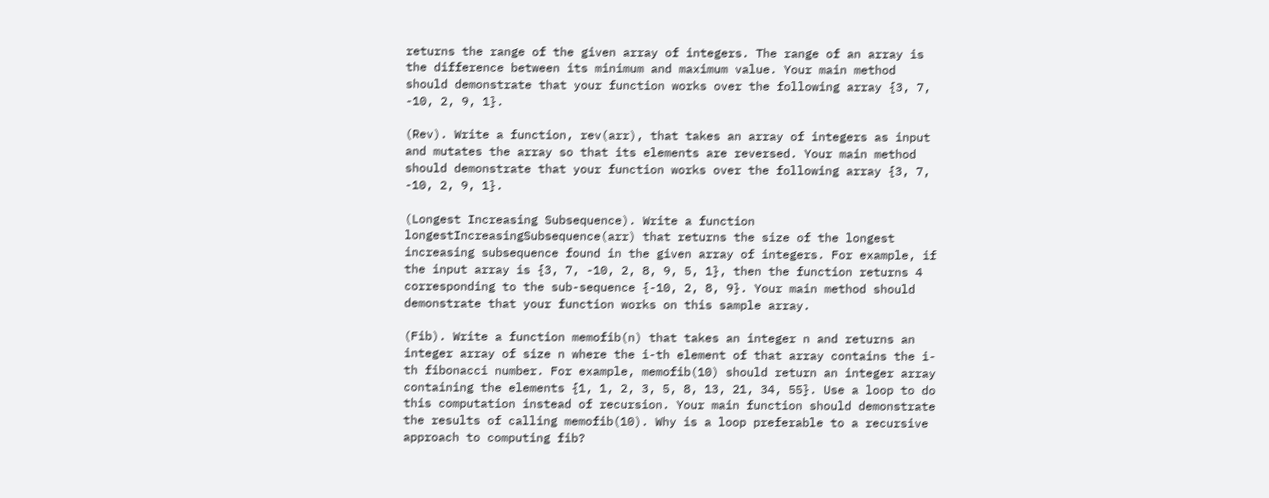returns the range of the given array of integers. The range of an array is the difference between its minimum and maximum value. Your main method should demonstrate that your function works over the following array {3, 7, -10, 2, 9, 1}.

(Rev). Write a function, rev(arr), that takes an array of integers as input and mutates the array so that its elements are reversed. Your main method should demonstrate that your function works over the following array {3, 7, -10, 2, 9, 1}.

(Longest Increasing Subsequence). Write a function longestIncreasingSubsequence(arr) that returns the size of the longest increasing subsequence found in the given array of integers. For example, if the input array is {3, 7, -10, 2, 8, 9, 5, 1}, then the function returns 4 corresponding to the sub-sequence {-10, 2, 8, 9}. Your main method should demonstrate that your function works on this sample array.

(Fib). Write a function memofib(n) that takes an integer n and returns an integer array of size n where the i-th element of that array contains the i-th fibonacci number. For example, memofib(10) should return an integer array containing the elements {1, 1, 2, 3, 5, 8, 13, 21, 34, 55}. Use a loop to do this computation instead of recursion. Your main function should demonstrate the results of calling memofib(10). Why is a loop preferable to a recursive approach to computing fib?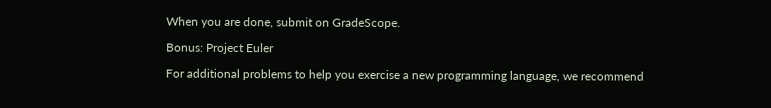When you are done, submit on GradeScope.

Bonus: Project Euler

For additional problems to help you exercise a new programming language, we recommend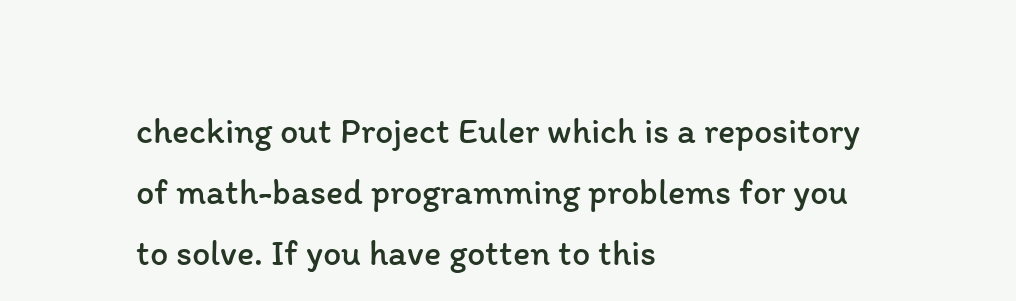checking out Project Euler which is a repository of math-based programming problems for you to solve. If you have gotten to this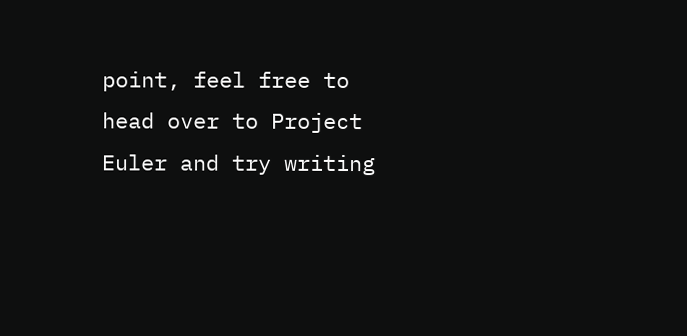point, feel free to head over to Project Euler and try writing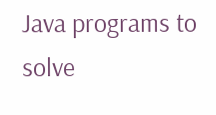Java programs to solve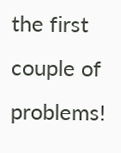the first couple of problems!